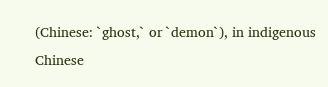(Chinese: `ghost,` or `demon`), in indigenous Chinese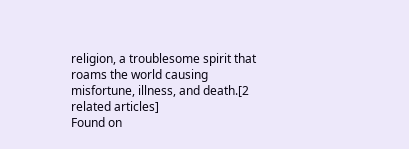religion, a troublesome spirit that roams the world causing misfortune, illness, and death.[2 related articles]
Found on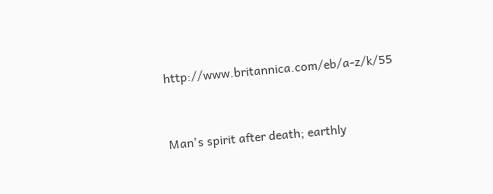http://www.britannica.com/eb/a-z/k/55


Man's spirit after death; earthly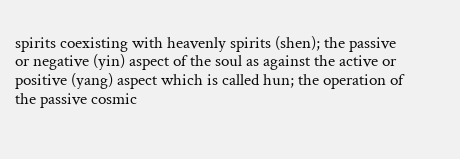spirits coexisting with heavenly spirits (shen); the passive or negative (yin) aspect of the soul as against the active or positive (yang) aspect which is called hun; the operation of the passive cosmic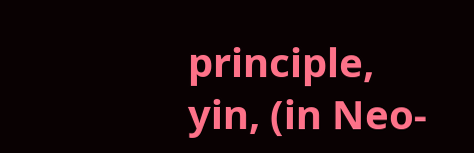principle, yin, (in Neo-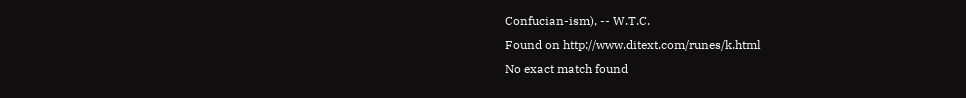Confucian-ism), -- W.T.C.
Found on http://www.ditext.com/runes/k.html
No exact match found